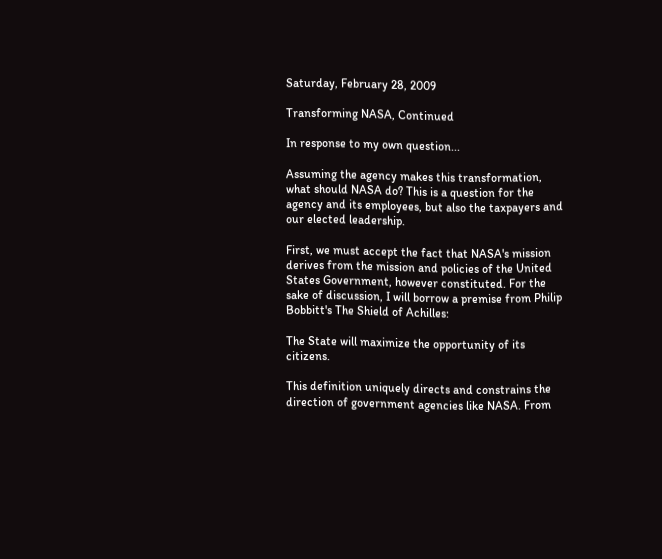Saturday, February 28, 2009

Transforming NASA, Continued

In response to my own question...

Assuming the agency makes this transformation, what should NASA do? This is a question for the agency and its employees, but also the taxpayers and our elected leadership.

First, we must accept the fact that NASA's mission derives from the mission and policies of the United States Government, however constituted. For the sake of discussion, I will borrow a premise from Philip Bobbitt's The Shield of Achilles:

The State will maximize the opportunity of its citizens.

This definition uniquely directs and constrains the direction of government agencies like NASA. From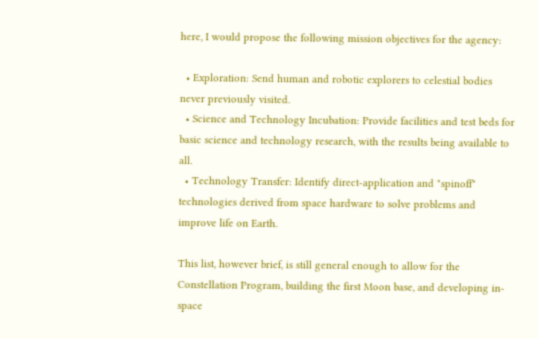here, I would propose the following mission objectives for the agency:

  • Exploration: Send human and robotic explorers to celestial bodies never previously visited.
  • Science and Technology Incubation: Provide facilities and test beds for basic science and technology research, with the results being available to all.
  • Technology Transfer: Identify direct-application and "spinoff" technologies derived from space hardware to solve problems and improve life on Earth.

This list, however brief, is still general enough to allow for the Constellation Program, building the first Moon base, and developing in-space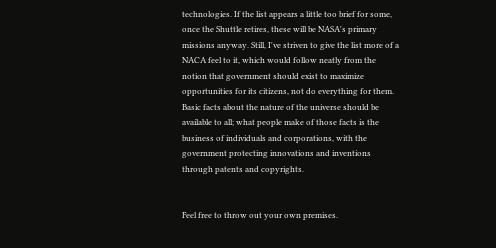technologies. If the list appears a little too brief for some, once the Shuttle retires, these will be NASA's primary missions anyway. Still, I've striven to give the list more of a NACA feel to it, which would follow neatly from the notion that government should exist to maximize opportunities for its citizens, not do everything for them. Basic facts about the nature of the universe should be available to all; what people make of those facts is the business of individuals and corporations, with the government protecting innovations and inventions through patents and copyrights.


Feel free to throw out your own premises.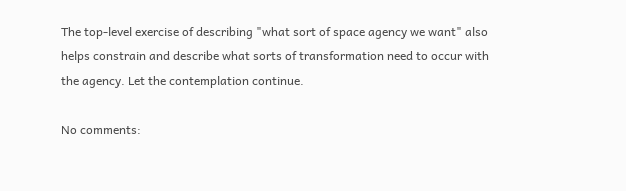The top-level exercise of describing "what sort of space agency we want" also helps constrain and describe what sorts of transformation need to occur with the agency. Let the contemplation continue.

No comments: